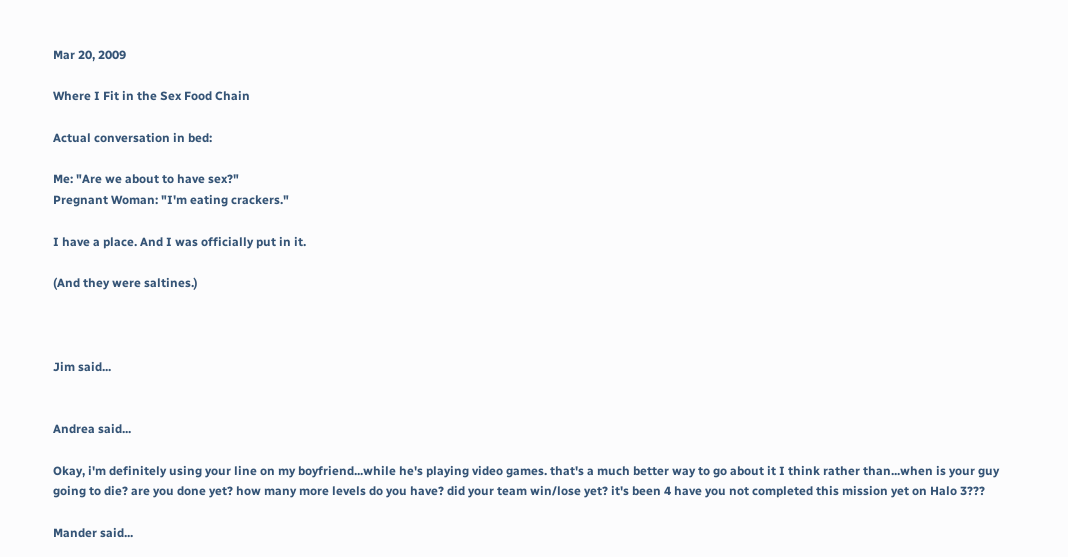Mar 20, 2009

Where I Fit in the Sex Food Chain

Actual conversation in bed:

Me: "Are we about to have sex?"
Pregnant Woman: "I'm eating crackers."

I have a place. And I was officially put in it.

(And they were saltines.)



Jim said...


Andrea said...

Okay, i'm definitely using your line on my boyfriend...while he's playing video games. that's a much better way to go about it I think rather than...when is your guy going to die? are you done yet? how many more levels do you have? did your team win/lose yet? it's been 4 have you not completed this mission yet on Halo 3???

Mander said...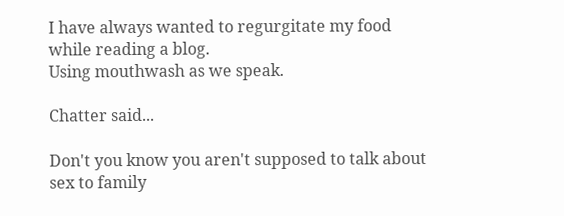I have always wanted to regurgitate my food while reading a blog.
Using mouthwash as we speak.

Chatter said...

Don't you know you aren't supposed to talk about sex to family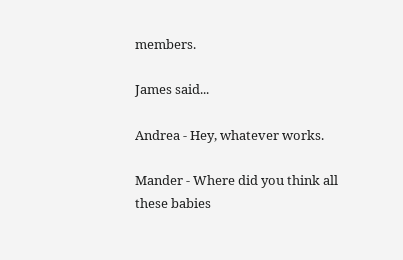members.

James said...

Andrea - Hey, whatever works.

Mander - Where did you think all these babies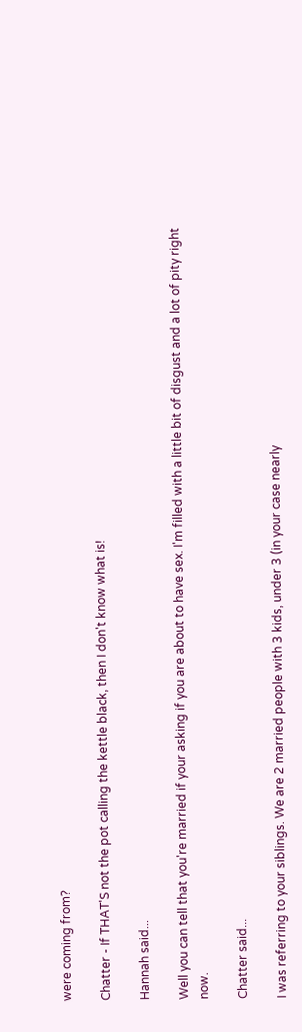were coming from?

Chatter - If THAT'S not the pot calling the kettle black, then I don't know what is!

Hannah said...

Well you can tell that you're married if your asking if you are about to have sex. I'm filled with a little bit of disgust and a lot of pity right now.

Chatter said...

I was referring to your siblings. We are 2 married people with 3 kids, under 3 (in your case nearly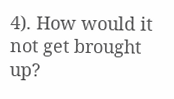4). How would it not get brought up?